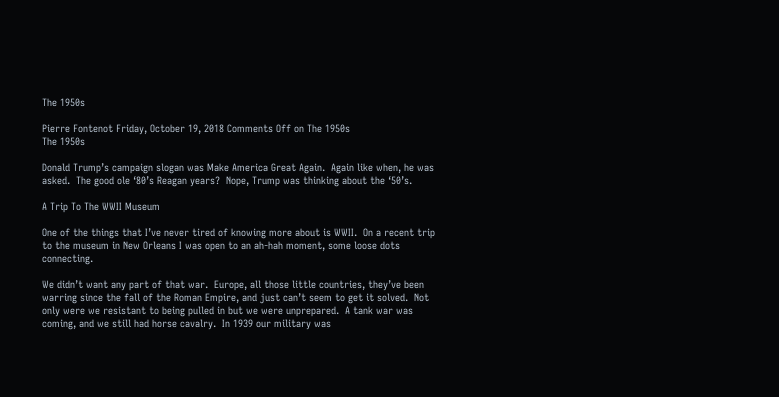The 1950s

Pierre Fontenot Friday, October 19, 2018 Comments Off on The 1950s
The 1950s

Donald Trump’s campaign slogan was Make America Great Again.  Again like when, he was asked.  The good ole ‘80’s Reagan years?  Nope, Trump was thinking about the ‘50’s.

A Trip To The WWII Museum

One of the things that I’ve never tired of knowing more about is WWII.  On a recent trip to the museum in New Orleans I was open to an ah-hah moment, some loose dots connecting.

We didn’t want any part of that war.  Europe, all those little countries, they’ve been warring since the fall of the Roman Empire, and just can’t seem to get it solved.  Not only were we resistant to being pulled in but we were unprepared.  A tank war was coming, and we still had horse cavalry.  In 1939 our military was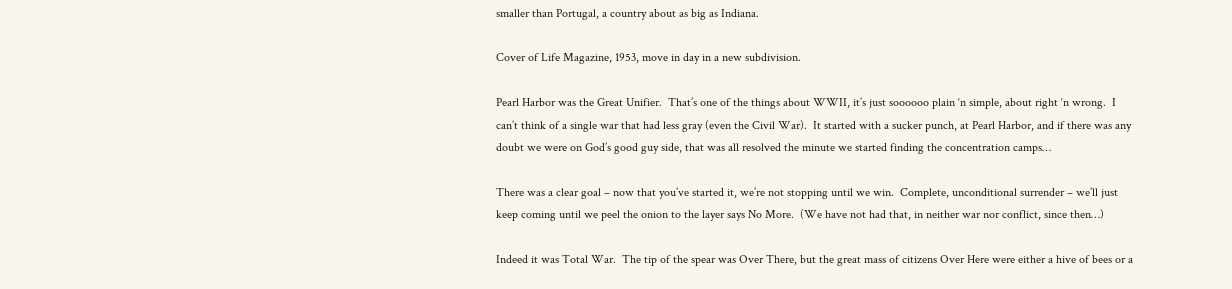smaller than Portugal, a country about as big as Indiana.

Cover of Life Magazine, 1953, move in day in a new subdivision.

Pearl Harbor was the Great Unifier.  That’s one of the things about WWII, it’s just soooooo plain ‘n simple, about right ‘n wrong.  I can’t think of a single war that had less gray (even the Civil War).  It started with a sucker punch, at Pearl Harbor, and if there was any doubt we were on God’s good guy side, that was all resolved the minute we started finding the concentration camps…

There was a clear goal – now that you’ve started it, we’re not stopping until we win.  Complete, unconditional surrender – we’ll just keep coming until we peel the onion to the layer says No More.  (We have not had that, in neither war nor conflict, since then…)

Indeed it was Total War.  The tip of the spear was Over There, but the great mass of citizens Over Here were either a hive of bees or a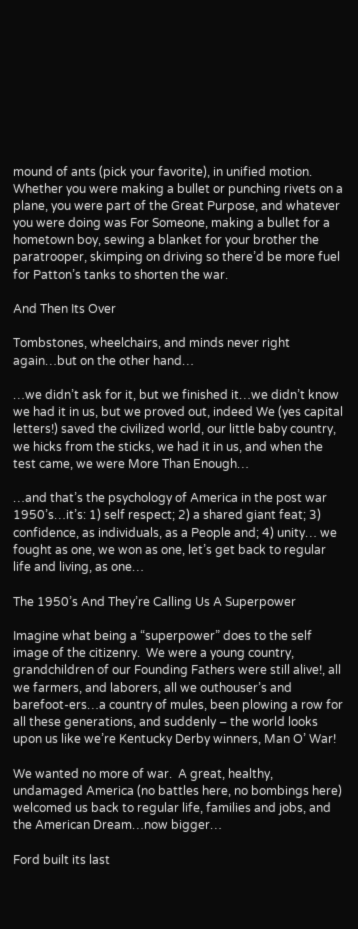mound of ants (pick your favorite), in unified motion.  Whether you were making a bullet or punching rivets on a plane, you were part of the Great Purpose, and whatever you were doing was For Someone, making a bullet for a hometown boy, sewing a blanket for your brother the paratrooper, skimping on driving so there’d be more fuel for Patton’s tanks to shorten the war.

And Then Its Over

Tombstones, wheelchairs, and minds never right again…but on the other hand…

…we didn’t ask for it, but we finished it…we didn’t know we had it in us, but we proved out, indeed We (yes capital letters!) saved the civilized world, our little baby country, we hicks from the sticks, we had it in us, and when the test came, we were More Than Enough…

…and that’s the psychology of America in the post war 1950’s…it’s: 1) self respect; 2) a shared giant feat; 3) confidence, as individuals, as a People and; 4) unity… we fought as one, we won as one, let’s get back to regular life and living, as one…

The 1950’s And They’re Calling Us A Superpower

Imagine what being a “superpower” does to the self image of the citizenry.  We were a young country, grandchildren of our Founding Fathers were still alive!, all we farmers, and laborers, all we outhouser’s and barefoot-ers…a country of mules, been plowing a row for all these generations, and suddenly – the world looks upon us like we’re Kentucky Derby winners, Man O’ War!

We wanted no more of war.  A great, healthy, undamaged America (no battles here, no bombings here) welcomed us back to regular life, families and jobs, and the American Dream…now bigger…

Ford built its last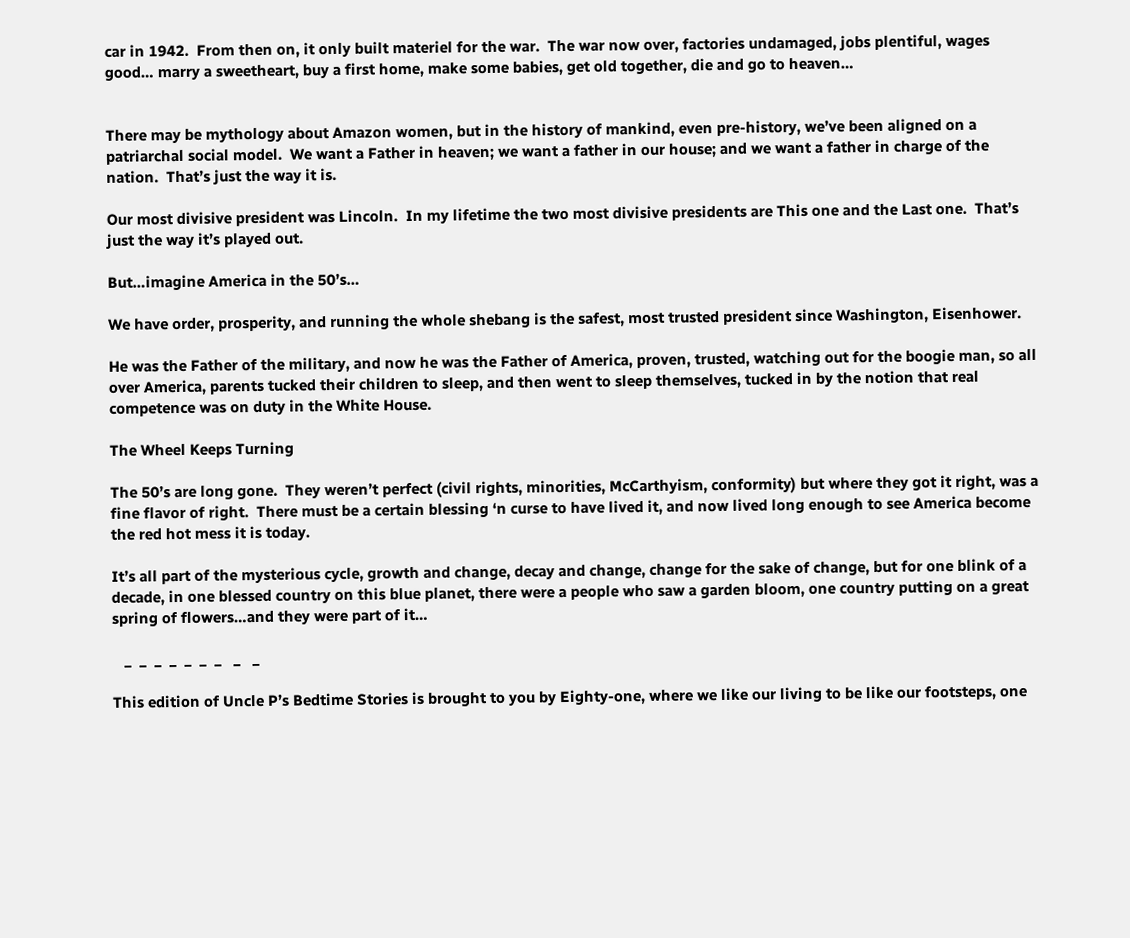car in 1942.  From then on, it only built materiel for the war.  The war now over, factories undamaged, jobs plentiful, wages good… marry a sweetheart, buy a first home, make some babies, get old together, die and go to heaven…


There may be mythology about Amazon women, but in the history of mankind, even pre-history, we’ve been aligned on a patriarchal social model.  We want a Father in heaven; we want a father in our house; and we want a father in charge of the nation.  That’s just the way it is.

Our most divisive president was Lincoln.  In my lifetime the two most divisive presidents are This one and the Last one.  That’s just the way it’s played out.

But…imagine America in the 50’s…

We have order, prosperity, and running the whole shebang is the safest, most trusted president since Washington, Eisenhower.

He was the Father of the military, and now he was the Father of America, proven, trusted, watching out for the boogie man, so all over America, parents tucked their children to sleep, and then went to sleep themselves, tucked in by the notion that real competence was on duty in the White House.

The Wheel Keeps Turning

The 50’s are long gone.  They weren’t perfect (civil rights, minorities, McCarthyism, conformity) but where they got it right, was a fine flavor of right.  There must be a certain blessing ‘n curse to have lived it, and now lived long enough to see America become the red hot mess it is today.

It’s all part of the mysterious cycle, growth and change, decay and change, change for the sake of change, but for one blink of a decade, in one blessed country on this blue planet, there were a people who saw a garden bloom, one country putting on a great spring of flowers…and they were part of it…

   _  _  _  _  _  _  _   _   _

This edition of Uncle P’s Bedtime Stories is brought to you by Eighty-one, where we like our living to be like our footsteps, one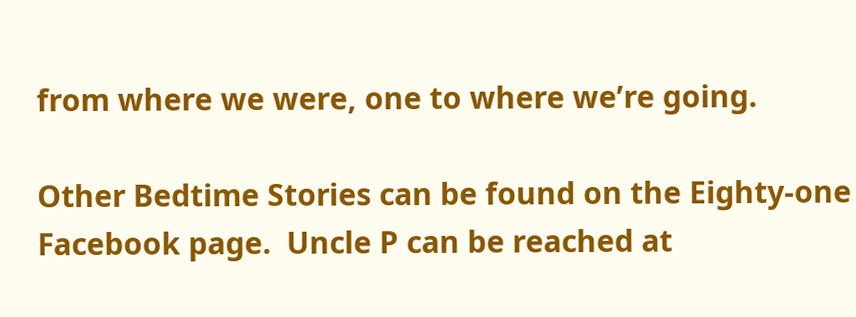from where we were, one to where we’re going.

Other Bedtime Stories can be found on the Eighty-one Facebook page.  Uncle P can be reached at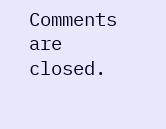Comments are closed.